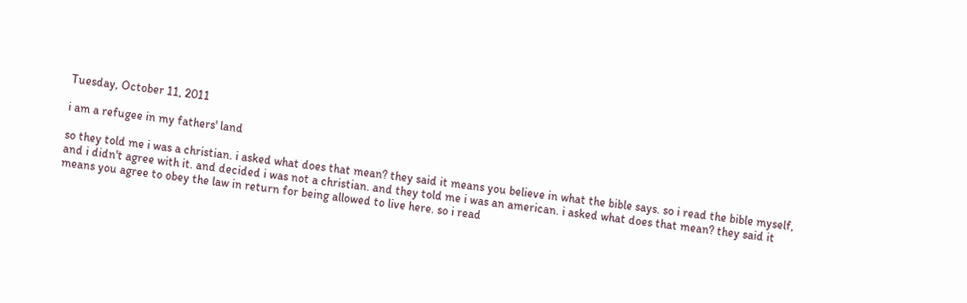Tuesday, October 11, 2011

i am a refugee in my fathers' land

so they told me i was a christian. i asked what does that mean? they said it means you believe in what the bible says. so i read the bible myself, and i didn't agree with it. and decided i was not a christian. and they told me i was an american. i asked what does that mean? they said it means you agree to obey the law in return for being allowed to live here. so i read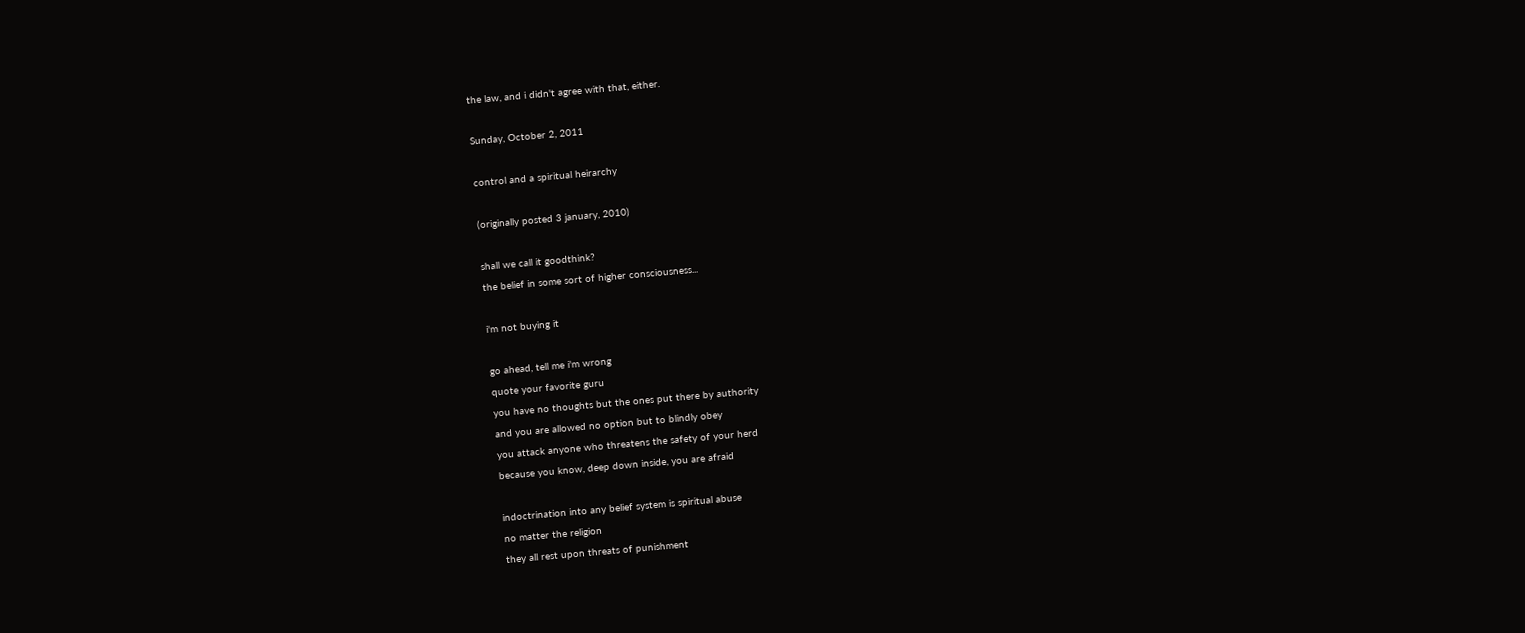the law, and i didn't agree with that, either.

Sunday, October 2, 2011

control and a spiritual heirarchy

(originally posted 3 january, 2010)

shall we call it goodthink?
the belief in some sort of higher consciousness...

i'm not buying it

go ahead, tell me i'm wrong
quote your favorite guru
you have no thoughts but the ones put there by authority
and you are allowed no option but to blindly obey
you attack anyone who threatens the safety of your herd
because you know, deep down inside, you are afraid

indoctrination into any belief system is spiritual abuse
no matter the religion
they all rest upon threats of punishment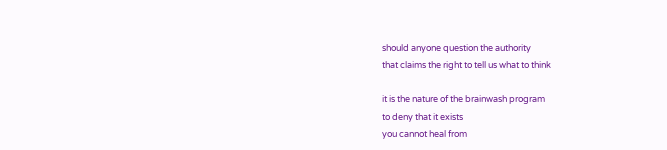should anyone question the authority
that claims the right to tell us what to think

it is the nature of the brainwash program
to deny that it exists
you cannot heal from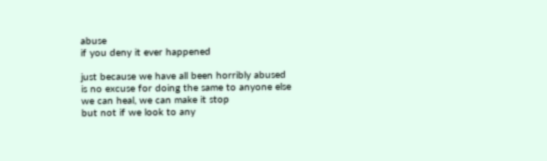abuse
if you deny it ever happened

just because we have all been horribly abused
is no excuse for doing the same to anyone else
we can heal, we can make it stop
but not if we look to any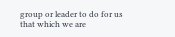group or leader to do for us
that which we are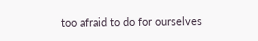too afraid to do for ourselves